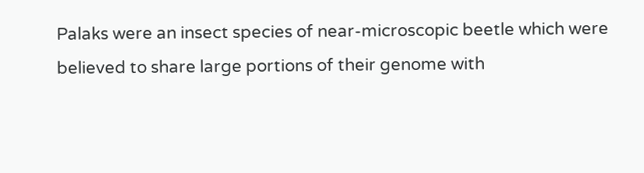Palaks were an insect species of near-microscopic beetle which were believed to share large portions of their genome with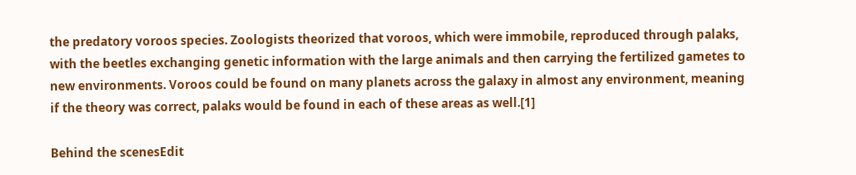the predatory voroos species. Zoologists theorized that voroos, which were immobile, reproduced through palaks, with the beetles exchanging genetic information with the large animals and then carrying the fertilized gametes to new environments. Voroos could be found on many planets across the galaxy in almost any environment, meaning if the theory was correct, palaks would be found in each of these areas as well.[1]

Behind the scenesEdit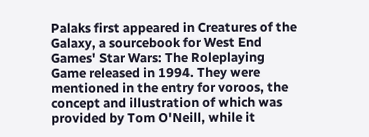Palaks first appeared in Creatures of the Galaxy, a sourcebook for West End Games' Star Wars: The Roleplaying Game released in 1994. They were mentioned in the entry for voroos, the concept and illustration of which was provided by Tom O'Neill, while it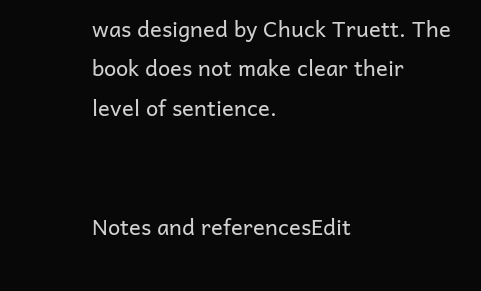was designed by Chuck Truett. The book does not make clear their level of sentience.


Notes and referencesEdit